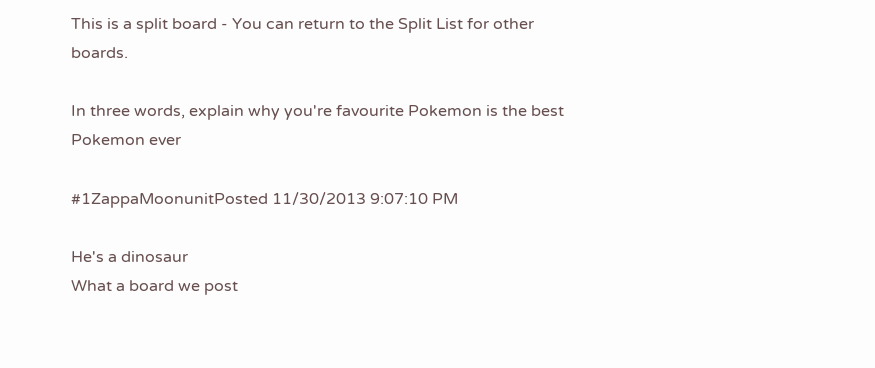This is a split board - You can return to the Split List for other boards.

In three words, explain why you're favourite Pokemon is the best Pokemon ever

#1ZappaMoonunitPosted 11/30/2013 9:07:10 PM

He's a dinosaur
What a board we post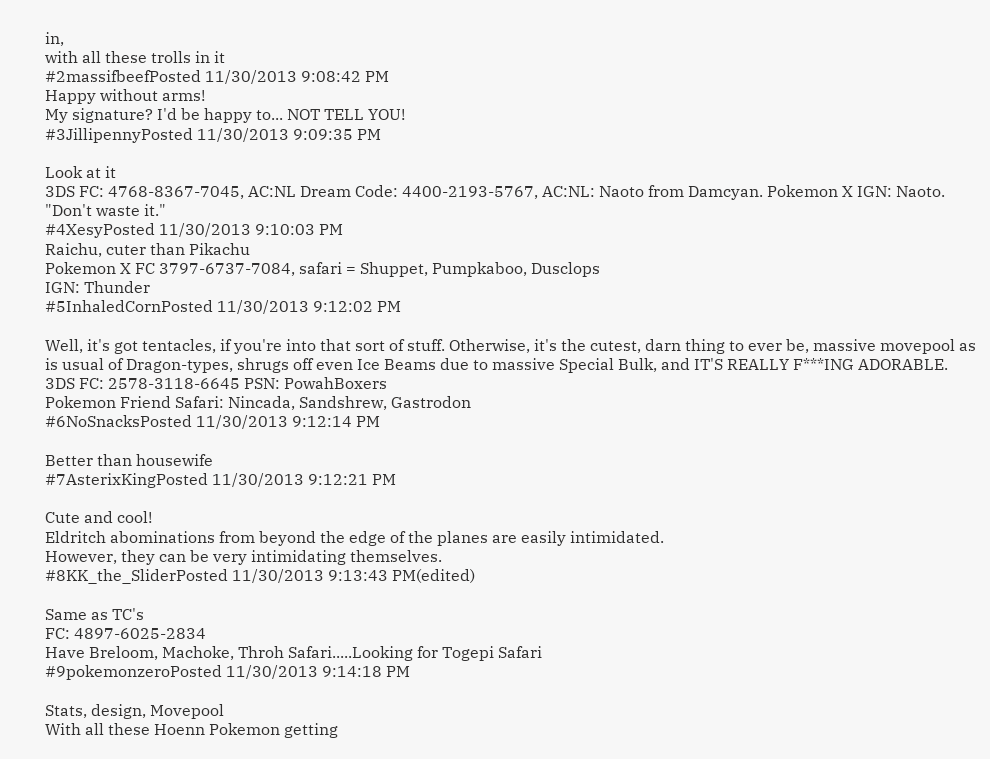in,
with all these trolls in it
#2massifbeefPosted 11/30/2013 9:08:42 PM
Happy without arms!
My signature? I'd be happy to... NOT TELL YOU!
#3JillipennyPosted 11/30/2013 9:09:35 PM

Look at it
3DS FC: 4768-8367-7045, AC:NL Dream Code: 4400-2193-5767, AC:NL: Naoto from Damcyan. Pokemon X IGN: Naoto.
"Don't waste it."
#4XesyPosted 11/30/2013 9:10:03 PM
Raichu, cuter than Pikachu
Pokemon X FC 3797-6737-7084, safari = Shuppet, Pumpkaboo, Dusclops
IGN: Thunder
#5InhaledCornPosted 11/30/2013 9:12:02 PM

Well, it's got tentacles, if you're into that sort of stuff. Otherwise, it's the cutest, darn thing to ever be, massive movepool as is usual of Dragon-types, shrugs off even Ice Beams due to massive Special Bulk, and IT'S REALLY F***ING ADORABLE.
3DS FC: 2578-3118-6645 PSN: PowahBoxers
Pokemon Friend Safari: Nincada, Sandshrew, Gastrodon
#6NoSnacksPosted 11/30/2013 9:12:14 PM

Better than housewife
#7AsterixKingPosted 11/30/2013 9:12:21 PM

Cute and cool!
Eldritch abominations from beyond the edge of the planes are easily intimidated.
However, they can be very intimidating themselves.
#8KK_the_SliderPosted 11/30/2013 9:13:43 PM(edited)

Same as TC's
FC: 4897-6025-2834
Have Breloom, Machoke, Throh Safari.....Looking for Togepi Safari
#9pokemonzeroPosted 11/30/2013 9:14:18 PM

Stats, design, Movepool
With all these Hoenn Pokemon getting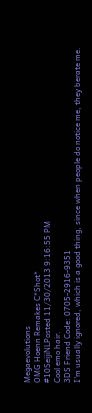Megaevolutions
OMG Hoenn Remakes C*Shot*
#10SeijiNLPosted 11/30/2013 9:16:55 PM
Cool emo hair.
3DS Friend Code: 0705-2916-9351
I'm usually ignored, which is a good thing, since when people do notice me, they berate me.